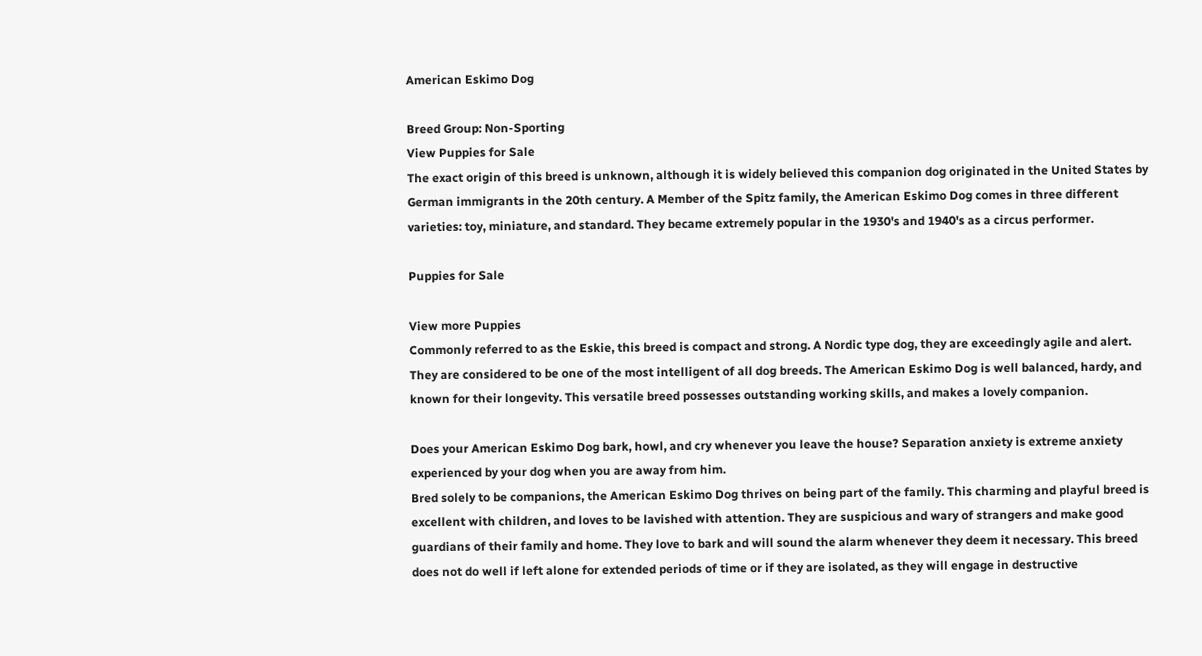American Eskimo Dog

Breed Group: Non-Sporting
View Puppies for Sale
The exact origin of this breed is unknown, although it is widely believed this companion dog originated in the United States by German immigrants in the 20th century. A Member of the Spitz family, the American Eskimo Dog comes in three different varieties: toy, miniature, and standard. They became extremely popular in the 1930's and 1940's as a circus performer.

Puppies for Sale

View more Puppies
Commonly referred to as the Eskie, this breed is compact and strong. A Nordic type dog, they are exceedingly agile and alert. They are considered to be one of the most intelligent of all dog breeds. The American Eskimo Dog is well balanced, hardy, and known for their longevity. This versatile breed possesses outstanding working skills, and makes a lovely companion.

Does your American Eskimo Dog bark, howl, and cry whenever you leave the house? Separation anxiety is extreme anxiety experienced by your dog when you are away from him.
Bred solely to be companions, the American Eskimo Dog thrives on being part of the family. This charming and playful breed is excellent with children, and loves to be lavished with attention. They are suspicious and wary of strangers and make good guardians of their family and home. They love to bark and will sound the alarm whenever they deem it necessary. This breed does not do well if left alone for extended periods of time or if they are isolated, as they will engage in destructive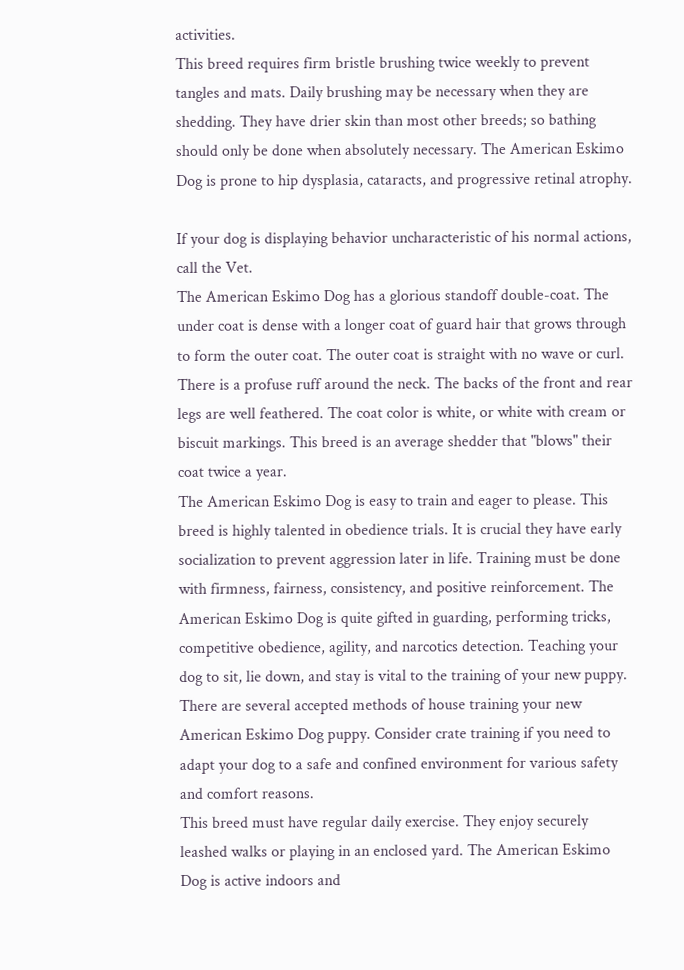activities.
This breed requires firm bristle brushing twice weekly to prevent tangles and mats. Daily brushing may be necessary when they are shedding. They have drier skin than most other breeds; so bathing should only be done when absolutely necessary. The American Eskimo Dog is prone to hip dysplasia, cataracts, and progressive retinal atrophy.

If your dog is displaying behavior uncharacteristic of his normal actions, call the Vet.
The American Eskimo Dog has a glorious standoff double-coat. The under coat is dense with a longer coat of guard hair that grows through to form the outer coat. The outer coat is straight with no wave or curl. There is a profuse ruff around the neck. The backs of the front and rear legs are well feathered. The coat color is white, or white with cream or biscuit markings. This breed is an average shedder that "blows" their coat twice a year.
The American Eskimo Dog is easy to train and eager to please. This breed is highly talented in obedience trials. It is crucial they have early socialization to prevent aggression later in life. Training must be done with firmness, fairness, consistency, and positive reinforcement. The American Eskimo Dog is quite gifted in guarding, performing tricks, competitive obedience, agility, and narcotics detection. Teaching your dog to sit, lie down, and stay is vital to the training of your new puppy. There are several accepted methods of house training your new American Eskimo Dog puppy. Consider crate training if you need to adapt your dog to a safe and confined environment for various safety and comfort reasons.
This breed must have regular daily exercise. They enjoy securely leashed walks or playing in an enclosed yard. The American Eskimo Dog is active indoors and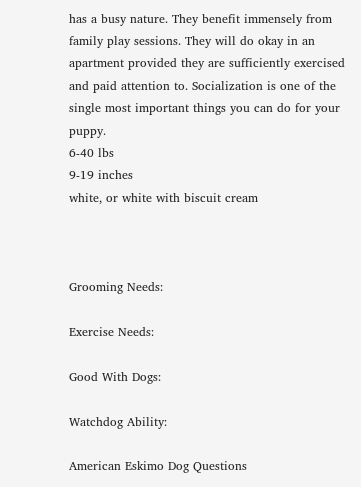has a busy nature. They benefit immensely from family play sessions. They will do okay in an apartment provided they are sufficiently exercised and paid attention to. Socialization is one of the single most important things you can do for your puppy.
6-40 lbs
9-19 inches
white, or white with biscuit cream



Grooming Needs:

Exercise Needs:

Good With Dogs:

Watchdog Ability:

American Eskimo Dog Questions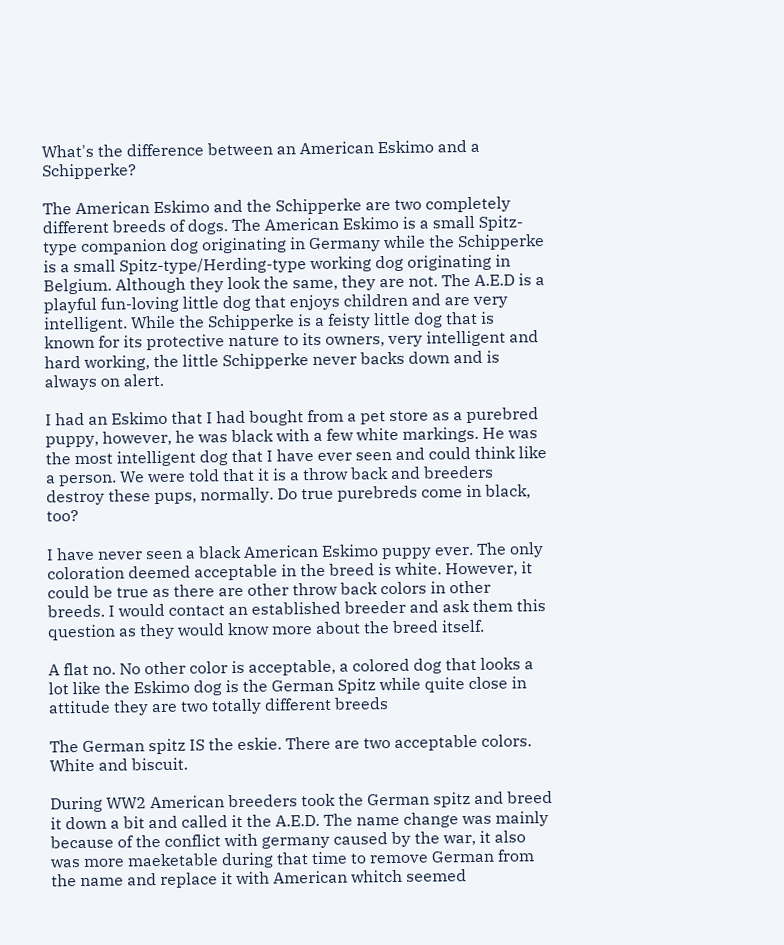What's the difference between an American Eskimo and a Schipperke?

The American Eskimo and the Schipperke are two completely different breeds of dogs. The American Eskimo is a small Spitz-type companion dog originating in Germany while the Schipperke is a small Spitz-type/Herding-type working dog originating in Belgium. Although they look the same, they are not. The A.E.D is a playful fun-loving little dog that enjoys children and are very intelligent. While the Schipperke is a feisty little dog that is known for its protective nature to its owners, very intelligent and hard working, the little Schipperke never backs down and is always on alert.

I had an Eskimo that I had bought from a pet store as a purebred puppy, however, he was black with a few white markings. He was the most intelligent dog that I have ever seen and could think like a person. We were told that it is a throw back and breeders destroy these pups, normally. Do true purebreds come in black, too?

I have never seen a black American Eskimo puppy ever. The only coloration deemed acceptable in the breed is white. However, it could be true as there are other throw back colors in other breeds. I would contact an established breeder and ask them this question as they would know more about the breed itself.

A flat no. No other color is acceptable, a colored dog that looks a lot like the Eskimo dog is the German Spitz while quite close in attitude they are two totally different breeds

The German spitz IS the eskie. There are two acceptable colors. White and biscuit.

During WW2 American breeders took the German spitz and breed it down a bit and called it the A.E.D. The name change was mainly because of the conflict with germany caused by the war, it also was more maeketable during that time to remove German from the name and replace it with American whitch seemed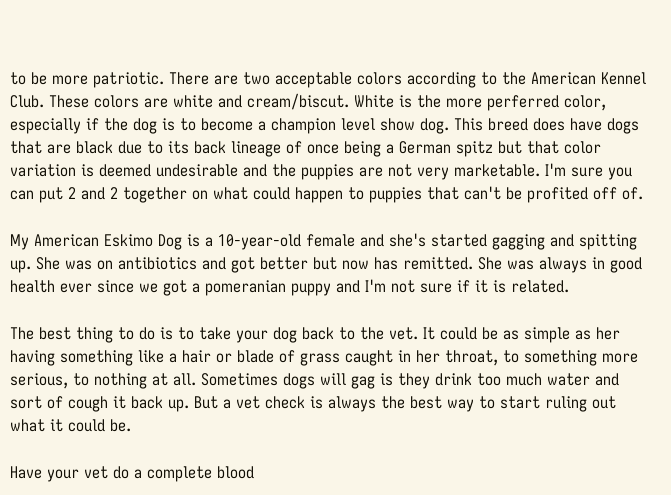to be more patriotic. There are two acceptable colors according to the American Kennel Club. These colors are white and cream/biscut. White is the more perferred color, especially if the dog is to become a champion level show dog. This breed does have dogs that are black due to its back lineage of once being a German spitz but that color variation is deemed undesirable and the puppies are not very marketable. I'm sure you can put 2 and 2 together on what could happen to puppies that can't be profited off of.

My American Eskimo Dog is a 10-year-old female and she's started gagging and spitting up. She was on antibiotics and got better but now has remitted. She was always in good health ever since we got a pomeranian puppy and I'm not sure if it is related.

The best thing to do is to take your dog back to the vet. It could be as simple as her having something like a hair or blade of grass caught in her throat, to something more serious, to nothing at all. Sometimes dogs will gag is they drink too much water and sort of cough it back up. But a vet check is always the best way to start ruling out what it could be.

Have your vet do a complete blood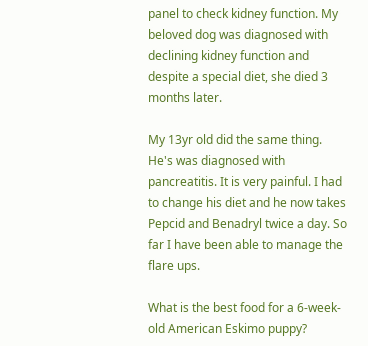panel to check kidney function. My beloved dog was diagnosed with declining kidney function and despite a special diet, she died 3 months later.

My 13yr old did the same thing. He's was diagnosed with pancreatitis. It is very painful. I had to change his diet and he now takes Pepcid and Benadryl twice a day. So far I have been able to manage the flare ups.

What is the best food for a 6-week-old American Eskimo puppy?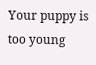Your puppy is too young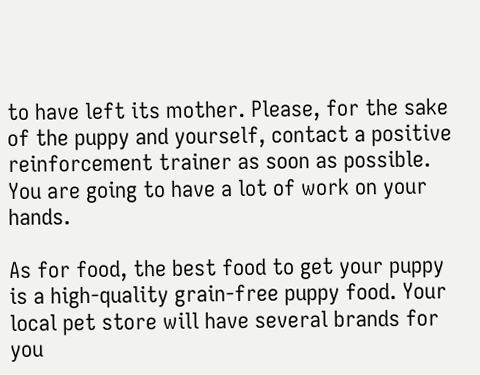to have left its mother. Please, for the sake of the puppy and yourself, contact a positive reinforcement trainer as soon as possible. You are going to have a lot of work on your hands.

As for food, the best food to get your puppy is a high-quality grain-free puppy food. Your local pet store will have several brands for you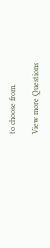to choose from.

View more Questions